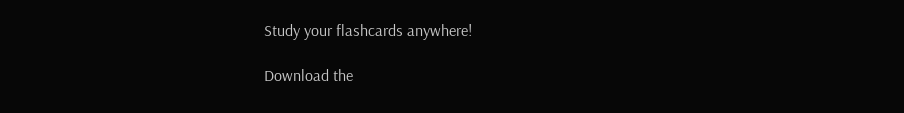Study your flashcards anywhere!

Download the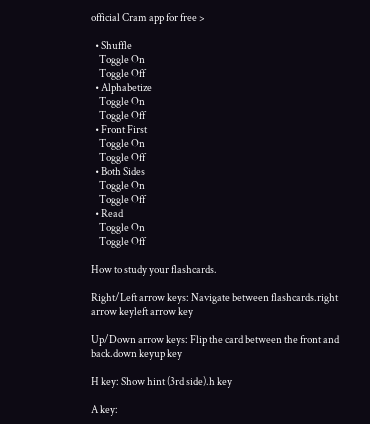official Cram app for free >

  • Shuffle
    Toggle On
    Toggle Off
  • Alphabetize
    Toggle On
    Toggle Off
  • Front First
    Toggle On
    Toggle Off
  • Both Sides
    Toggle On
    Toggle Off
  • Read
    Toggle On
    Toggle Off

How to study your flashcards.

Right/Left arrow keys: Navigate between flashcards.right arrow keyleft arrow key

Up/Down arrow keys: Flip the card between the front and back.down keyup key

H key: Show hint (3rd side).h key

A key: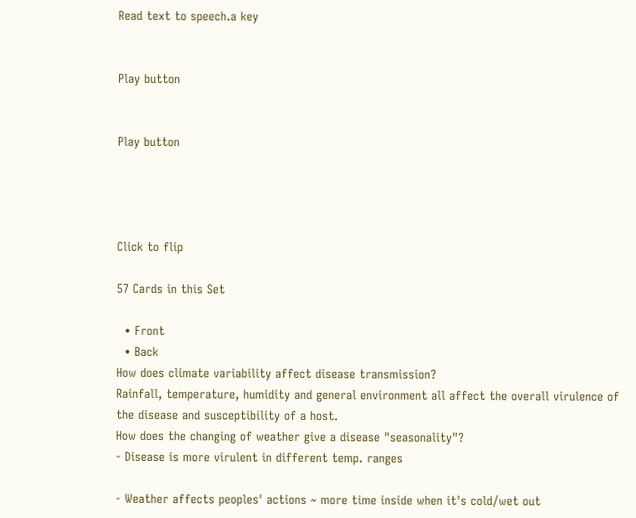Read text to speech.a key


Play button


Play button




Click to flip

57 Cards in this Set

  • Front
  • Back
How does climate variability affect disease transmission?
Rainfall, temperature, humidity and general environment all affect the overall virulence of the disease and susceptibility of a host.
How does the changing of weather give a disease "seasonality"?
- Disease is more virulent in different temp. ranges

- Weather affects peoples' actions ~ more time inside when it's cold/wet out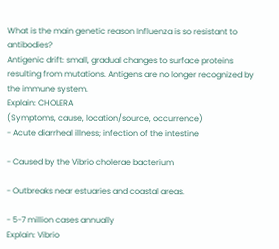What is the main genetic reason Influenza is so resistant to antibodies?
Antigenic drift: small, gradual changes to surface proteins resulting from mutations. Antigens are no longer recognized by the immune system.
Explain: CHOLERA
(Symptoms, cause, location/source, occurrence)
- Acute diarrheal illness; infection of the intestine

- Caused by the Vibrio cholerae bacterium

- Outbreaks near estuaries and coastal areas.

- 5-7 million cases annually
Explain: Vibrio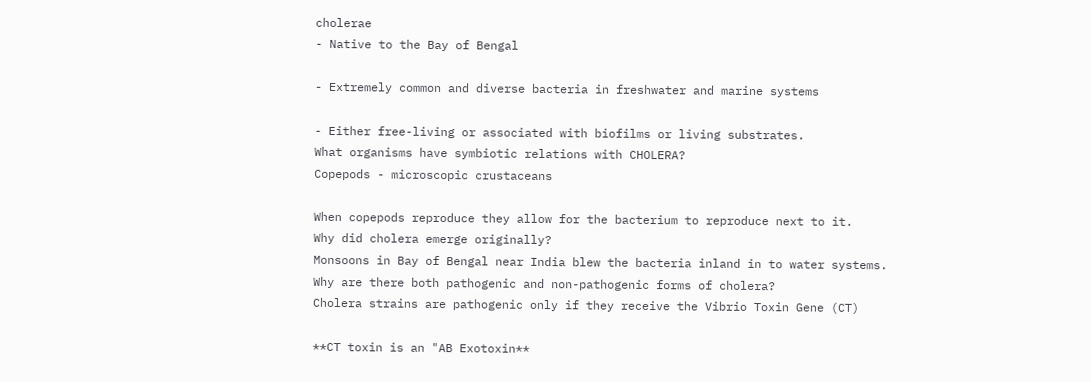cholerae
- Native to the Bay of Bengal

- Extremely common and diverse bacteria in freshwater and marine systems

- Either free-living or associated with biofilms or living substrates.
What organisms have symbiotic relations with CHOLERA?
Copepods - microscopic crustaceans

When copepods reproduce they allow for the bacterium to reproduce next to it.
Why did cholera emerge originally?
Monsoons in Bay of Bengal near India blew the bacteria inland in to water systems.
Why are there both pathogenic and non-pathogenic forms of cholera?
Cholera strains are pathogenic only if they receive the Vibrio Toxin Gene (CT)

**CT toxin is an "AB Exotoxin**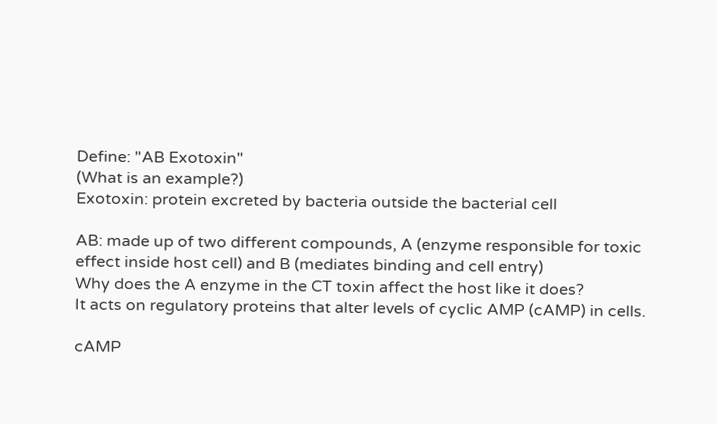Define: "AB Exotoxin"
(What is an example?)
Exotoxin: protein excreted by bacteria outside the bacterial cell

AB: made up of two different compounds, A (enzyme responsible for toxic effect inside host cell) and B (mediates binding and cell entry)
Why does the A enzyme in the CT toxin affect the host like it does?
It acts on regulatory proteins that alter levels of cyclic AMP (cAMP) in cells.

cAMP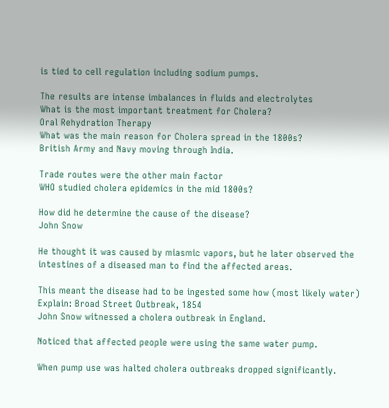is tied to cell regulation including sodium pumps.

The results are intense imbalances in fluids and electrolytes
What is the most important treatment for Cholera?
Oral Rehydration Therapy
What was the main reason for Cholera spread in the 1800s?
British Army and Navy moving through India.

Trade routes were the other main factor
WHO studied cholera epidemics in the mid 1800s?

How did he determine the cause of the disease?
John Snow

He thought it was caused by miasmic vapors, but he later observed the intestines of a diseased man to find the affected areas.

This meant the disease had to be ingested some how (most likely water)
Explain: Broad Street Outbreak, 1854
John Snow witnessed a cholera outbreak in England.

Noticed that affected people were using the same water pump.

When pump use was halted cholera outbreaks dropped significantly.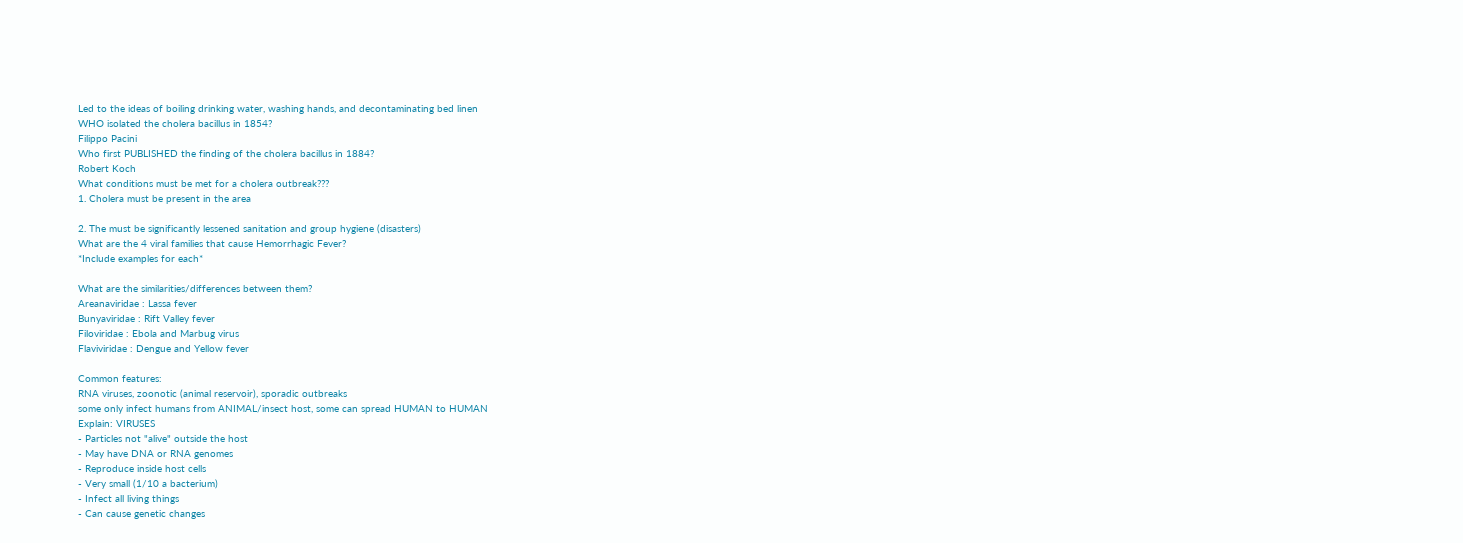Led to the ideas of boiling drinking water, washing hands, and decontaminating bed linen
WHO isolated the cholera bacillus in 1854?
Filippo Pacini
Who first PUBLISHED the finding of the cholera bacillus in 1884?
Robert Koch
What conditions must be met for a cholera outbreak???
1. Cholera must be present in the area

2. The must be significantly lessened sanitation and group hygiene (disasters)
What are the 4 viral families that cause Hemorrhagic Fever?
*Include examples for each*

What are the similarities/differences between them?
Areanaviridae : Lassa fever
Bunyaviridae : Rift Valley fever
Filoviridae : Ebola and Marbug virus
Flaviviridae : Dengue and Yellow fever

Common features:
RNA viruses, zoonotic (animal reservoir), sporadic outbreaks
some only infect humans from ANIMAL/insect host, some can spread HUMAN to HUMAN
Explain: VIRUSES
- Particles not "alive" outside the host
- May have DNA or RNA genomes
- Reproduce inside host cells
- Very small (1/10 a bacterium)
- Infect all living things
- Can cause genetic changes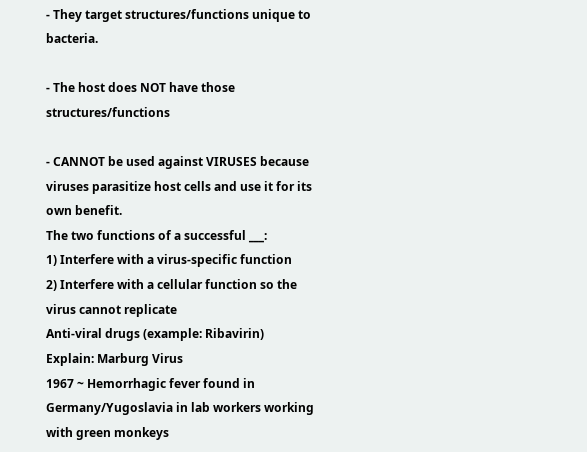- They target structures/functions unique to bacteria.

- The host does NOT have those structures/functions

- CANNOT be used against VIRUSES because viruses parasitize host cells and use it for its own benefit.
The two functions of a successful ___:
1) Interfere with a virus-specific function
2) Interfere with a cellular function so the virus cannot replicate
Anti-viral drugs (example: Ribavirin)
Explain: Marburg Virus
1967 ~ Hemorrhagic fever found in Germany/Yugoslavia in lab workers working with green monkeys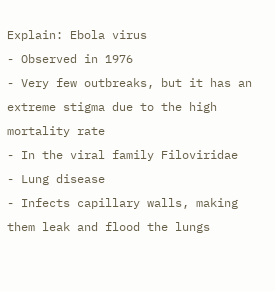Explain: Ebola virus
- Observed in 1976
- Very few outbreaks, but it has an extreme stigma due to the high mortality rate
- In the viral family Filoviridae
- Lung disease
- Infects capillary walls, making them leak and flood the lungs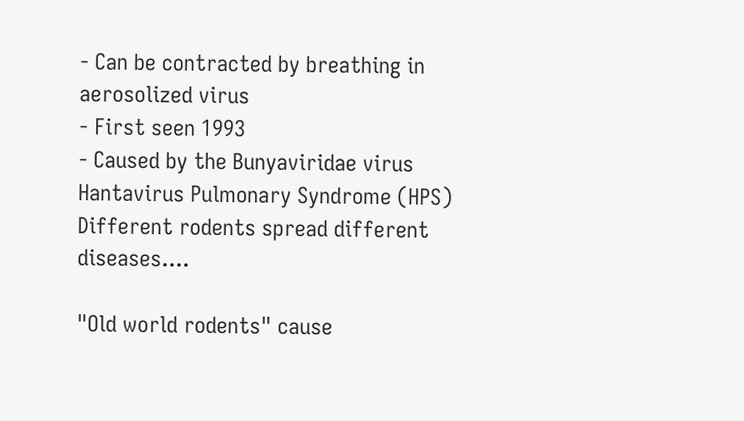- Can be contracted by breathing in aerosolized virus
- First seen 1993
- Caused by the Bunyaviridae virus
Hantavirus Pulmonary Syndrome (HPS)
Different rodents spread different diseases....

"Old world rodents" cause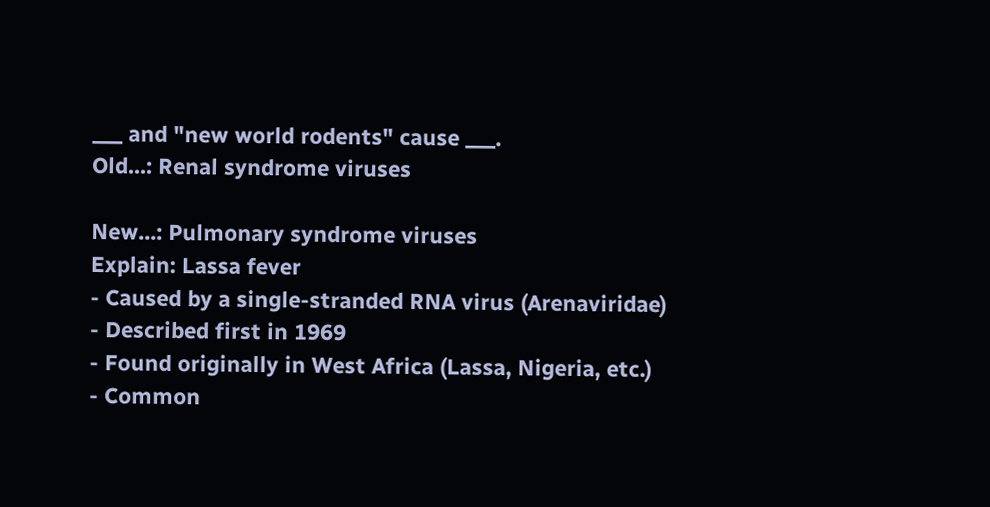___ and "new world rodents" cause ___.
Old...: Renal syndrome viruses

New...: Pulmonary syndrome viruses
Explain: Lassa fever
- Caused by a single-stranded RNA virus (Arenaviridae)
- Described first in 1969
- Found originally in West Africa (Lassa, Nigeria, etc.)
- Common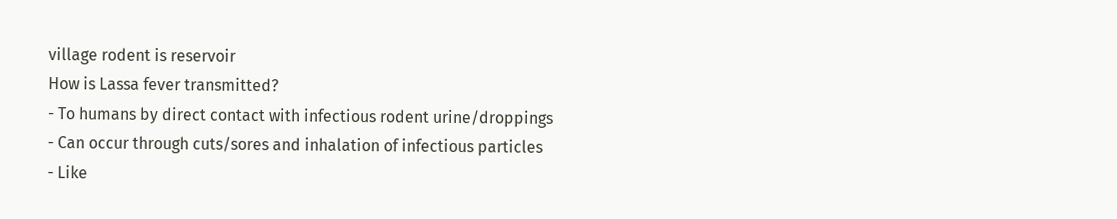village rodent is reservoir
How is Lassa fever transmitted?
- To humans by direct contact with infectious rodent urine/droppings
- Can occur through cuts/sores and inhalation of infectious particles
- Like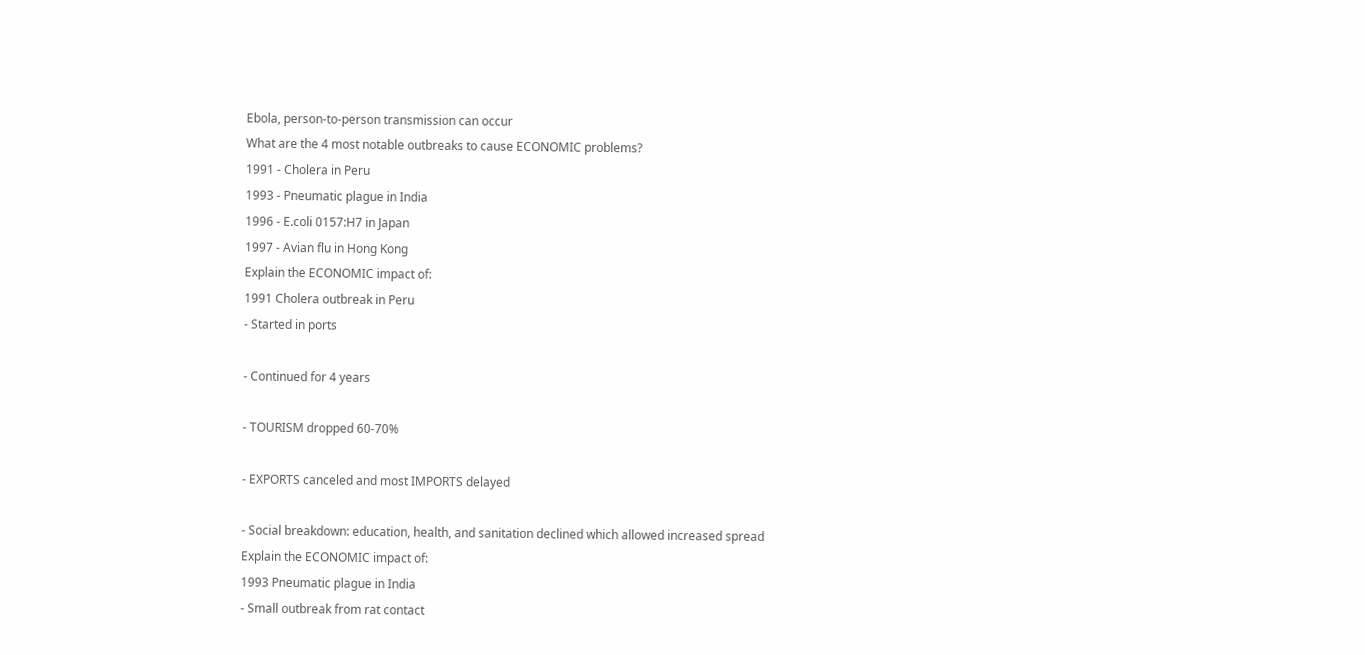Ebola, person-to-person transmission can occur
What are the 4 most notable outbreaks to cause ECONOMIC problems?
1991 - Cholera in Peru
1993 - Pneumatic plague in India
1996 - E.coli 0157:H7 in Japan
1997 - Avian flu in Hong Kong
Explain the ECONOMIC impact of:
1991 Cholera outbreak in Peru
- Started in ports

- Continued for 4 years

- TOURISM dropped 60-70%

- EXPORTS canceled and most IMPORTS delayed

- Social breakdown: education, health, and sanitation declined which allowed increased spread
Explain the ECONOMIC impact of:
1993 Pneumatic plague in India
- Small outbreak from rat contact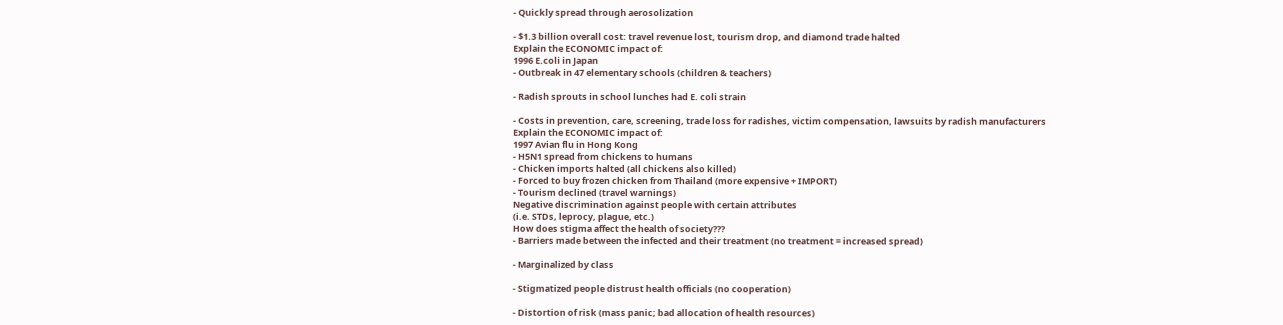- Quickly spread through aerosolization

- $1.3 billion overall cost: travel revenue lost, tourism drop, and diamond trade halted
Explain the ECONOMIC impact of:
1996 E.coli in Japan
- Outbreak in 47 elementary schools (children & teachers)

- Radish sprouts in school lunches had E. coli strain

- Costs in prevention, care, screening, trade loss for radishes, victim compensation, lawsuits by radish manufacturers
Explain the ECONOMIC impact of:
1997 Avian flu in Hong Kong
- H5N1 spread from chickens to humans
- Chicken imports halted (all chickens also killed)
- Forced to buy frozen chicken from Thailand (more expensive + IMPORT)
- Tourism declined (travel warnings)
Negative discrimination against people with certain attributes
(i.e. STDs, leprocy, plague, etc.)
How does stigma affect the health of society???
- Barriers made between the infected and their treatment (no treatment = increased spread)

- Marginalized by class

- Stigmatized people distrust health officials (no cooperation)

- Distortion of risk (mass panic; bad allocation of health resources)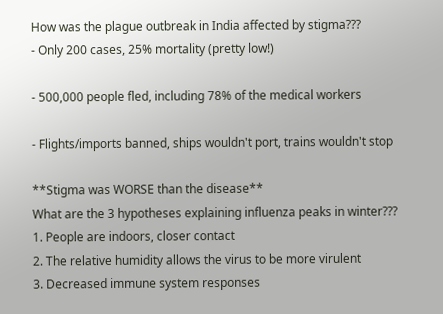How was the plague outbreak in India affected by stigma???
- Only 200 cases, 25% mortality (pretty low!)

- 500,000 people fled, including 78% of the medical workers

- Flights/imports banned, ships wouldn't port, trains wouldn't stop

**Stigma was WORSE than the disease**
What are the 3 hypotheses explaining influenza peaks in winter???
1. People are indoors, closer contact
2. The relative humidity allows the virus to be more virulent
3. Decreased immune system responses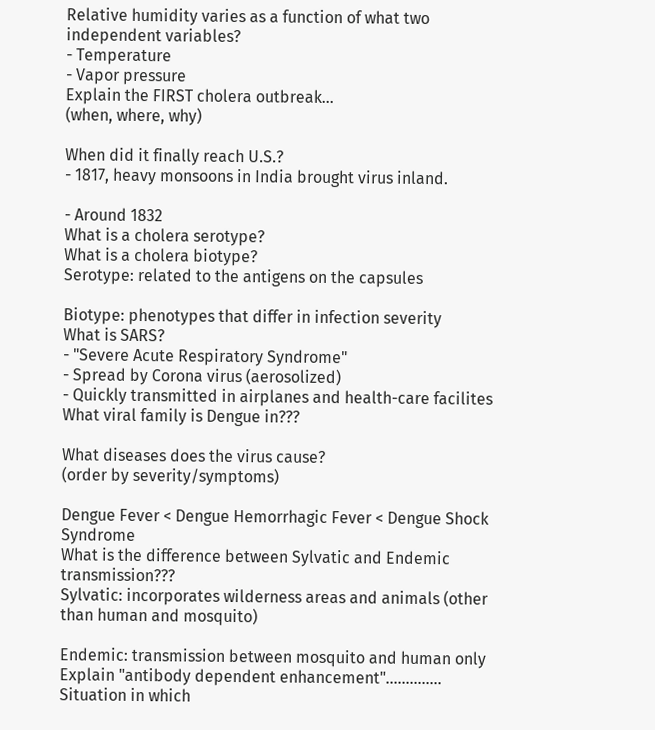Relative humidity varies as a function of what two independent variables?
- Temperature
- Vapor pressure
Explain the FIRST cholera outbreak...
(when, where, why)

When did it finally reach U.S.?
- 1817, heavy monsoons in India brought virus inland.

- Around 1832
What is a cholera serotype?
What is a cholera biotype?
Serotype: related to the antigens on the capsules

Biotype: phenotypes that differ in infection severity
What is SARS?
- "Severe Acute Respiratory Syndrome"
- Spread by Corona virus (aerosolized)
- Quickly transmitted in airplanes and health-care facilites
What viral family is Dengue in???

What diseases does the virus cause?
(order by severity/symptoms)

Dengue Fever < Dengue Hemorrhagic Fever < Dengue Shock Syndrome
What is the difference between Sylvatic and Endemic transmission???
Sylvatic: incorporates wilderness areas and animals (other than human and mosquito)

Endemic: transmission between mosquito and human only
Explain "antibody dependent enhancement"..............
Situation in which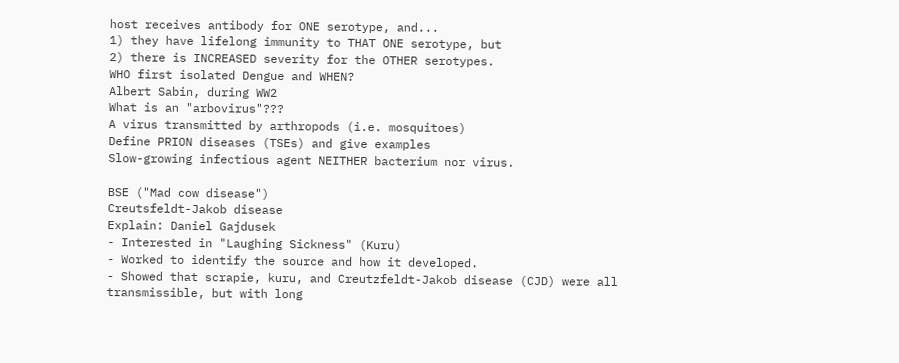host receives antibody for ONE serotype, and...
1) they have lifelong immunity to THAT ONE serotype, but
2) there is INCREASED severity for the OTHER serotypes.
WHO first isolated Dengue and WHEN?
Albert Sabin, during WW2
What is an "arbovirus"???
A virus transmitted by arthropods (i.e. mosquitoes)
Define PRION diseases (TSEs) and give examples
Slow-growing infectious agent NEITHER bacterium nor virus.

BSE ("Mad cow disease")
Creutsfeldt-Jakob disease
Explain: Daniel Gajdusek
- Interested in "Laughing Sickness" (Kuru)
- Worked to identify the source and how it developed.
- Showed that scrapie, kuru, and Creutzfeldt-Jakob disease (CJD) were all transmissible, but with long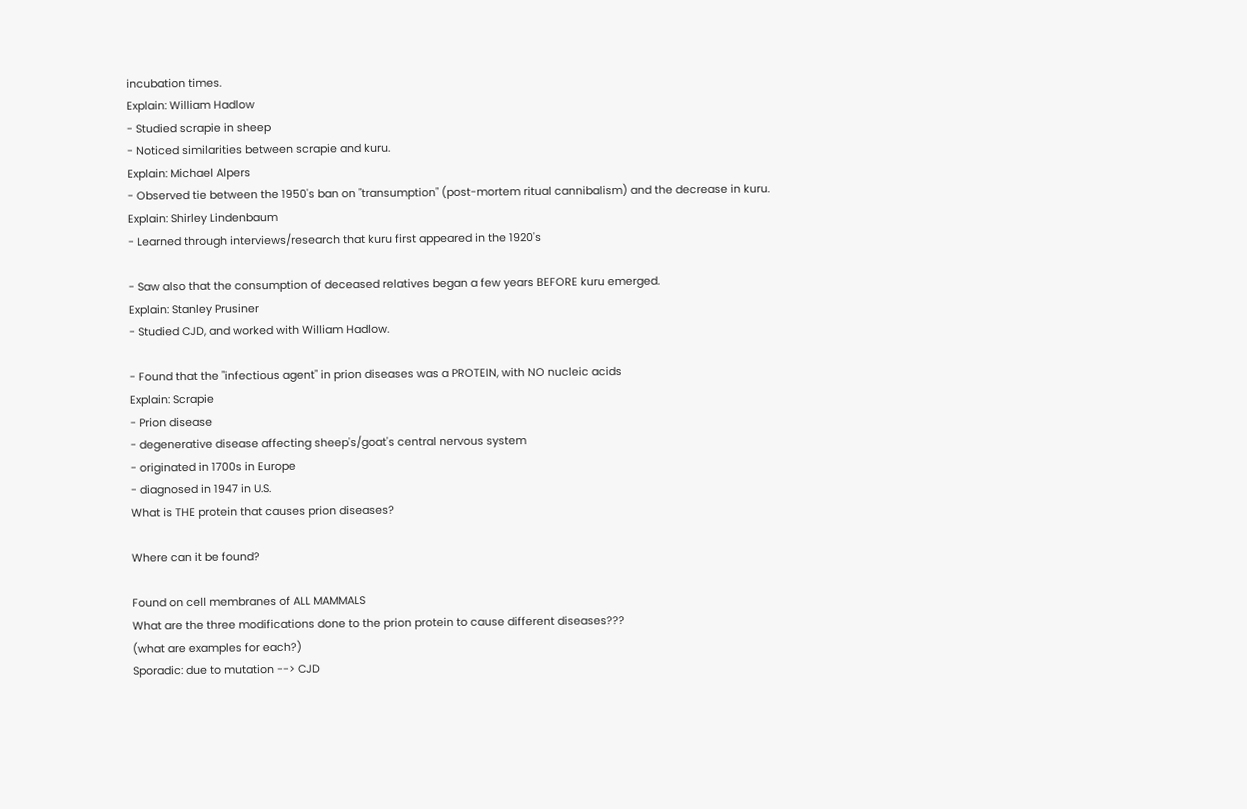incubation times.
Explain: William Hadlow
- Studied scrapie in sheep
- Noticed similarities between scrapie and kuru.
Explain: Michael Alpers
- Observed tie between the 1950's ban on "transumption" (post-mortem ritual cannibalism) and the decrease in kuru.
Explain: Shirley Lindenbaum
- Learned through interviews/research that kuru first appeared in the 1920's

- Saw also that the consumption of deceased relatives began a few years BEFORE kuru emerged.
Explain: Stanley Prusiner
- Studied CJD, and worked with William Hadlow.

- Found that the "infectious agent" in prion diseases was a PROTEIN, with NO nucleic acids
Explain: Scrapie
- Prion disease
- degenerative disease affecting sheep's/goat's central nervous system
- originated in 1700s in Europe
- diagnosed in 1947 in U.S.
What is THE protein that causes prion diseases?

Where can it be found?

Found on cell membranes of ALL MAMMALS
What are the three modifications done to the prion protein to cause different diseases???
(what are examples for each?)
Sporadic: due to mutation --> CJD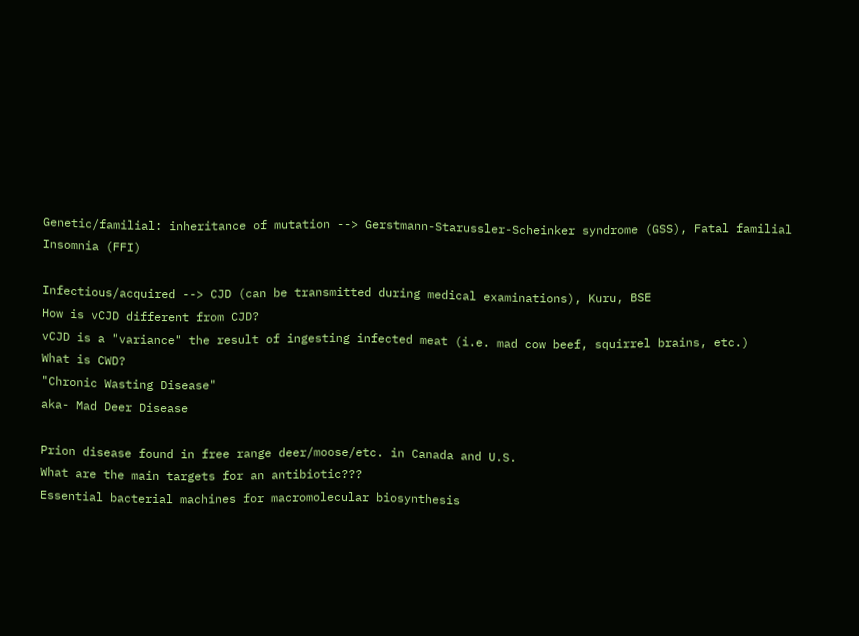Genetic/familial: inheritance of mutation --> Gerstmann-Starussler-Scheinker syndrome (GSS), Fatal familial Insomnia (FFI)

Infectious/acquired --> CJD (can be transmitted during medical examinations), Kuru, BSE
How is vCJD different from CJD?
vCJD is a "variance" the result of ingesting infected meat (i.e. mad cow beef, squirrel brains, etc.)
What is CWD?
"Chronic Wasting Disease"
aka- Mad Deer Disease

Prion disease found in free range deer/moose/etc. in Canada and U.S.
What are the main targets for an antibiotic???
Essential bacterial machines for macromolecular biosynthesis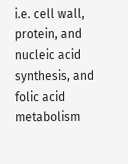i.e. cell wall, protein, and nucleic acid synthesis, and folic acid metabolism